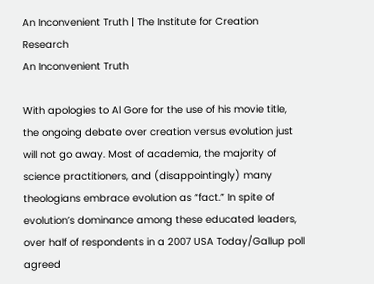An Inconvenient Truth | The Institute for Creation Research
An Inconvenient Truth

With apologies to Al Gore for the use of his movie title, the ongoing debate over creation versus evolution just will not go away. Most of academia, the majority of science practitioners, and (disappointingly) many theologians embrace evolution as “fact.” In spite of evolution’s dominance among these educated leaders, over half of respondents in a 2007 USA Today/Gallup poll agreed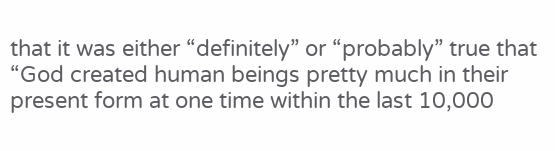that it was either “definitely” or “probably” true that “God created human beings pretty much in their present form at one time within the last 10,000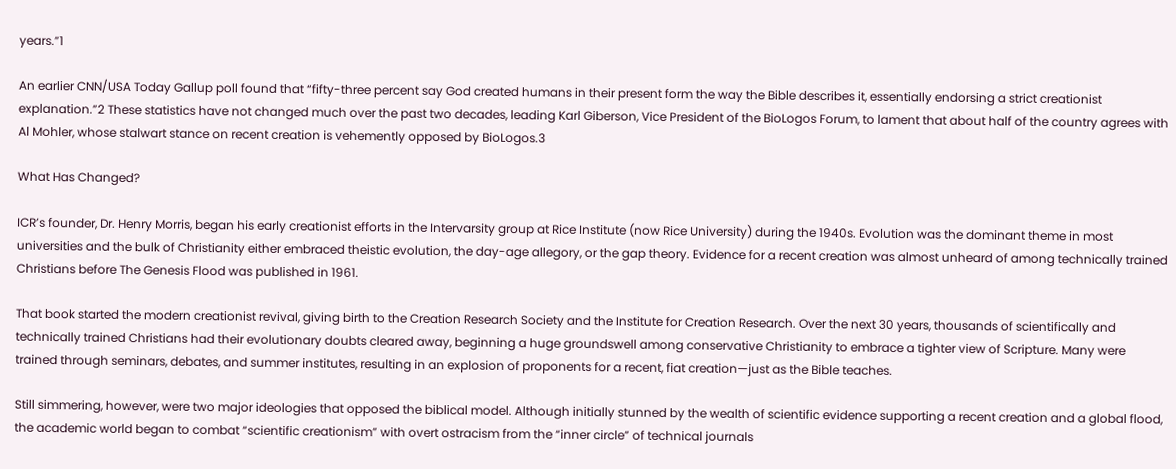years.”1

An earlier CNN/USA Today Gallup poll found that “fifty-three percent say God created humans in their present form the way the Bible describes it, essentially endorsing a strict creationist explanation.”2 These statistics have not changed much over the past two decades, leading Karl Giberson, Vice President of the BioLogos Forum, to lament that about half of the country agrees with Al Mohler, whose stalwart stance on recent creation is vehemently opposed by BioLogos.3

What Has Changed?

ICR’s founder, Dr. Henry Morris, began his early creationist efforts in the Intervarsity group at Rice Institute (now Rice University) during the 1940s. Evolution was the dominant theme in most universities and the bulk of Christianity either embraced theistic evolution, the day-age allegory, or the gap theory. Evidence for a recent creation was almost unheard of among technically trained Christians before The Genesis Flood was published in 1961.

That book started the modern creationist revival, giving birth to the Creation Research Society and the Institute for Creation Research. Over the next 30 years, thousands of scientifically and technically trained Christians had their evolutionary doubts cleared away, beginning a huge groundswell among conservative Christianity to embrace a tighter view of Scripture. Many were trained through seminars, debates, and summer institutes, resulting in an explosion of proponents for a recent, fiat creation—just as the Bible teaches.

Still simmering, however, were two major ideologies that opposed the biblical model. Although initially stunned by the wealth of scientific evidence supporting a recent creation and a global flood, the academic world began to combat “scientific creationism” with overt ostracism from the “inner circle” of technical journals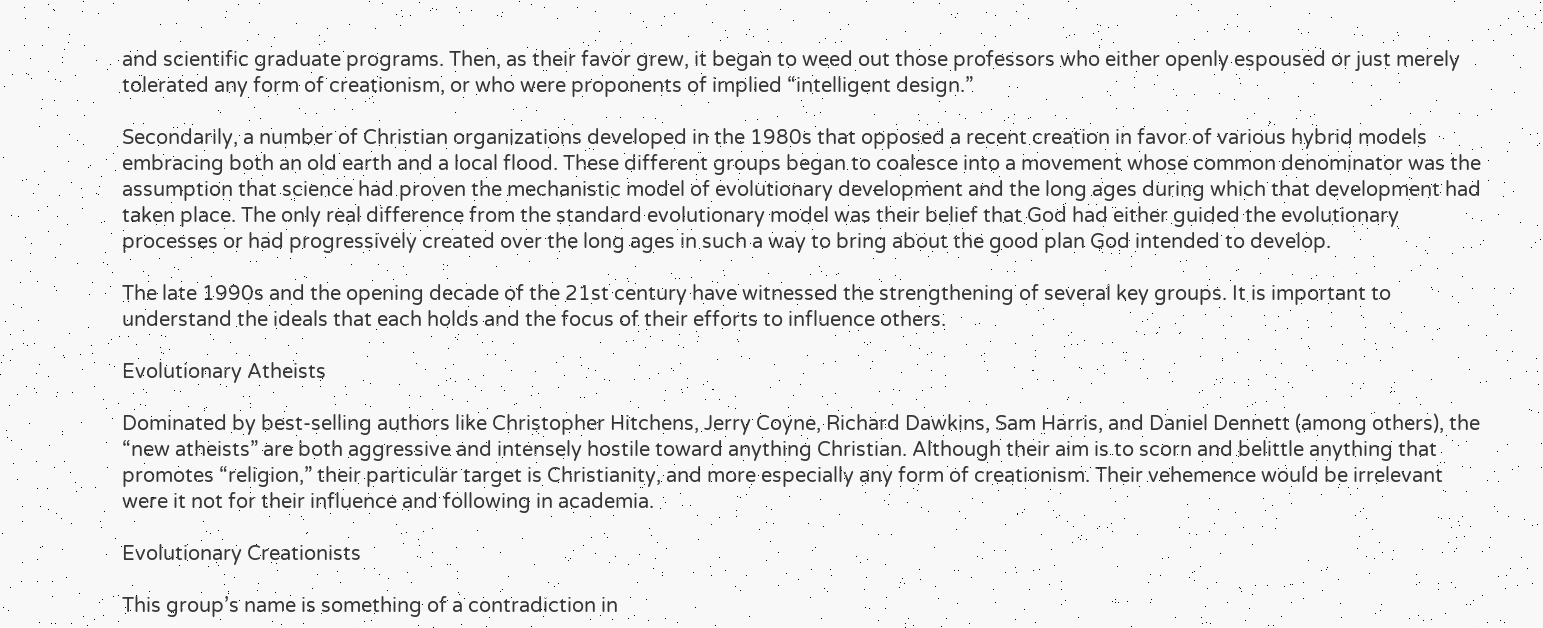and scientific graduate programs. Then, as their favor grew, it began to weed out those professors who either openly espoused or just merely tolerated any form of creationism, or who were proponents of implied “intelligent design.”

Secondarily, a number of Christian organizations developed in the 1980s that opposed a recent creation in favor of various hybrid models embracing both an old earth and a local flood. These different groups began to coalesce into a movement whose common denominator was the assumption that science had proven the mechanistic model of evolutionary development and the long ages during which that development had taken place. The only real difference from the standard evolutionary model was their belief that God had either guided the evolutionary processes or had progressively created over the long ages in such a way to bring about the good plan God intended to develop.

The late 1990s and the opening decade of the 21st century have witnessed the strengthening of several key groups. It is important to understand the ideals that each holds and the focus of their efforts to influence others.

Evolutionary Atheists

Dominated by best-selling authors like Christopher Hitchens, Jerry Coyne, Richard Dawkins, Sam Harris, and Daniel Dennett (among others), the “new atheists” are both aggressive and intensely hostile toward anything Christian. Although their aim is to scorn and belittle anything that promotes “religion,” their particular target is Christianity, and more especially any form of creationism. Their vehemence would be irrelevant were it not for their influence and following in academia.

Evolutionary Creationists

This group’s name is something of a contradiction in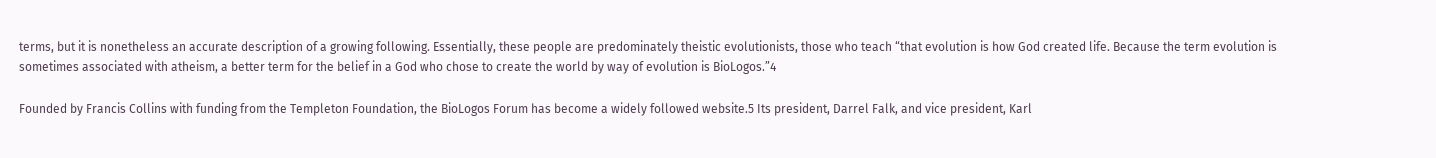terms, but it is nonetheless an accurate description of a growing following. Essentially, these people are predominately theistic evolutionists, those who teach “that evolution is how God created life. Because the term evolution is sometimes associated with atheism, a better term for the belief in a God who chose to create the world by way of evolution is BioLogos.”4

Founded by Francis Collins with funding from the Templeton Foundation, the BioLogos Forum has become a widely followed website.5 Its president, Darrel Falk, and vice president, Karl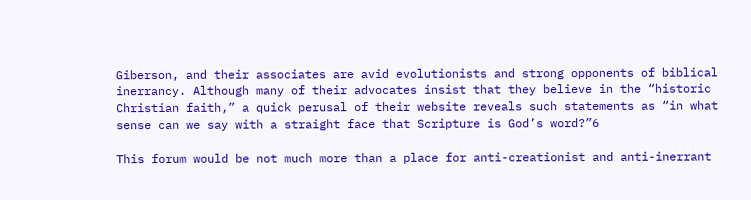Giberson, and their associates are avid evolutionists and strong opponents of biblical inerrancy. Although many of their advocates insist that they believe in the “historic Christian faith,” a quick perusal of their website reveals such statements as “in what sense can we say with a straight face that Scripture is God’s word?”6

This forum would be not much more than a place for anti-creationist and anti-inerrant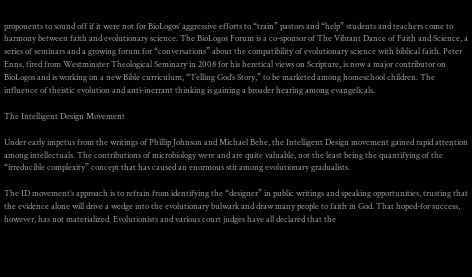proponents to sound off if it were not for BioLogos’ aggressive efforts to “train” pastors and “help” students and teachers come to harmony between faith and evolutionary science. The BioLogos Forum is a co-sponsor of The Vibrant Dance of Faith and Science, a series of seminars and a growing forum for “conversations” about the compatibility of evolutionary science with biblical faith. Peter Enns, fired from Westminster Theological Seminary in 2008 for his heretical views on Scripture, is now a major contributor on BioLogos and is working on a new Bible curriculum, “Telling God’s Story,” to be marketed among homeschool children. The influence of theistic evolution and anti-inerrant thinking is gaining a broader hearing among evangelicals.

The Intelligent Design Movement

Under early impetus from the writings of Phillip Johnson and Michael Behe, the Intelligent Design movement gained rapid attention among intellectuals. The contributions of microbiology were and are quite valuable, not the least being the quantifying of the “irreducible complexity” concept that has caused an enormous stir among evolutionary gradualists.

The ID movement’s approach is to refrain from identifying the “designer” in public writings and speaking opportunities, trusting that the evidence alone will drive a wedge into the evolutionary bulwark and draw many people to faith in God. That hoped-for success, however, has not materialized. Evolutionists and various court judges have all declared that the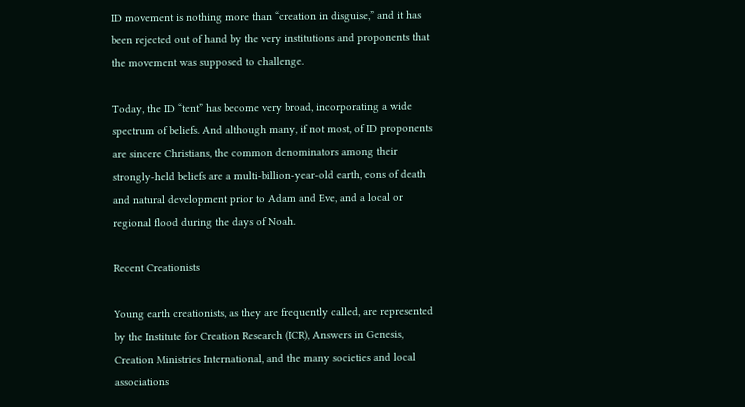ID movement is nothing more than “creation in disguise,” and it has been rejected out of hand by the very institutions and proponents that the movement was supposed to challenge.

Today, the ID “tent” has become very broad, incorporating a wide spectrum of beliefs. And although many, if not most, of ID proponents are sincere Christians, the common denominators among their strongly-held beliefs are a multi-billion-year-old earth, eons of death and natural development prior to Adam and Eve, and a local or regional flood during the days of Noah.

Recent Creationists

Young earth creationists, as they are frequently called, are represented by the Institute for Creation Research (ICR), Answers in Genesis, Creation Ministries International, and the many societies and local associations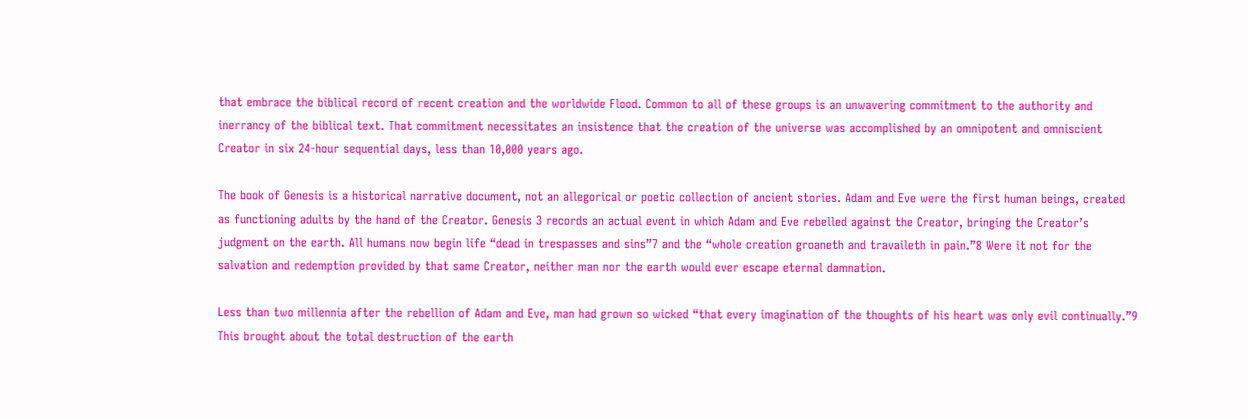that embrace the biblical record of recent creation and the worldwide Flood. Common to all of these groups is an unwavering commitment to the authority and inerrancy of the biblical text. That commitment necessitates an insistence that the creation of the universe was accomplished by an omnipotent and omniscient Creator in six 24-hour sequential days, less than 10,000 years ago.

The book of Genesis is a historical narrative document, not an allegorical or poetic collection of ancient stories. Adam and Eve were the first human beings, created as functioning adults by the hand of the Creator. Genesis 3 records an actual event in which Adam and Eve rebelled against the Creator, bringing the Creator’s judgment on the earth. All humans now begin life “dead in trespasses and sins”7 and the “whole creation groaneth and travaileth in pain.”8 Were it not for the salvation and redemption provided by that same Creator, neither man nor the earth would ever escape eternal damnation.

Less than two millennia after the rebellion of Adam and Eve, man had grown so wicked “that every imagination of the thoughts of his heart was only evil continually.”9 This brought about the total destruction of the earth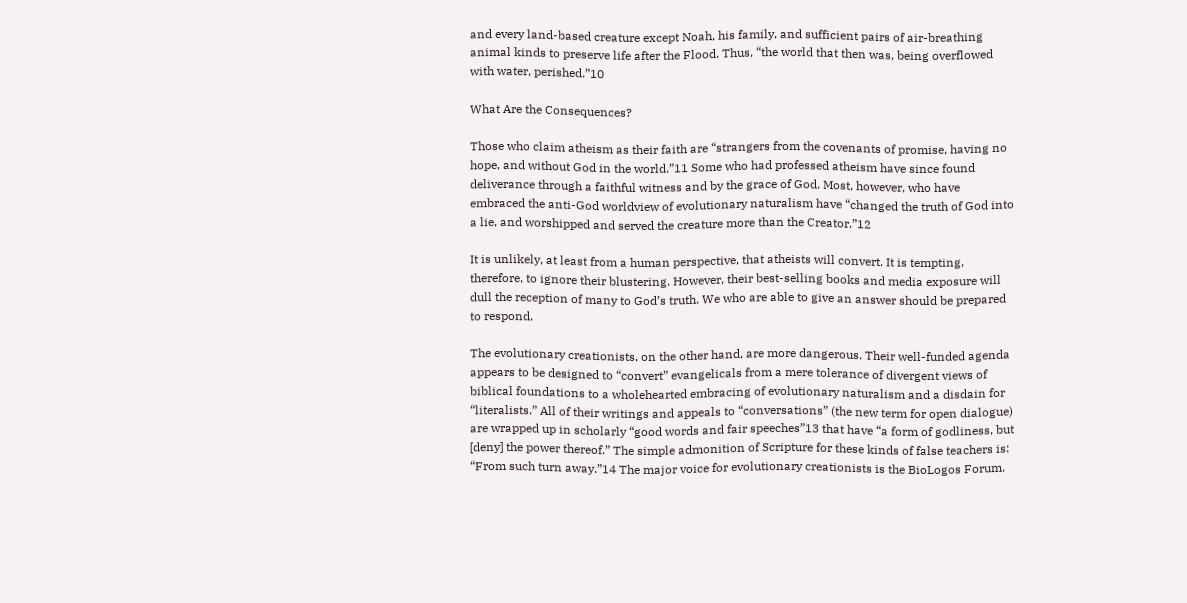and every land-based creature except Noah, his family, and sufficient pairs of air-breathing animal kinds to preserve life after the Flood. Thus, “the world that then was, being overflowed with water, perished.”10

What Are the Consequences?

Those who claim atheism as their faith are “strangers from the covenants of promise, having no hope, and without God in the world.”11 Some who had professed atheism have since found deliverance through a faithful witness and by the grace of God. Most, however, who have embraced the anti-God worldview of evolutionary naturalism have “changed the truth of God into a lie, and worshipped and served the creature more than the Creator.”12

It is unlikely, at least from a human perspective, that atheists will convert. It is tempting, therefore, to ignore their blustering. However, their best-selling books and media exposure will dull the reception of many to God’s truth. We who are able to give an answer should be prepared to respond.

The evolutionary creationists, on the other hand, are more dangerous. Their well-funded agenda appears to be designed to “convert” evangelicals from a mere tolerance of divergent views of biblical foundations to a wholehearted embracing of evolutionary naturalism and a disdain for “literalists.” All of their writings and appeals to “conversations” (the new term for open dialogue) are wrapped up in scholarly “good words and fair speeches”13 that have “a form of godliness, but [deny] the power thereof.” The simple admonition of Scripture for these kinds of false teachers is: “From such turn away.”14 The major voice for evolutionary creationists is the BioLogos Forum.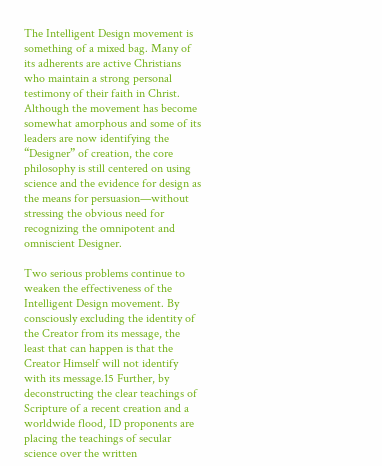The Intelligent Design movement is something of a mixed bag. Many of its adherents are active Christians who maintain a strong personal testimony of their faith in Christ. Although the movement has become somewhat amorphous and some of its leaders are now identifying the “Designer” of creation, the core philosophy is still centered on using science and the evidence for design as the means for persuasion—without stressing the obvious need for recognizing the omnipotent and omniscient Designer.

Two serious problems continue to weaken the effectiveness of the Intelligent Design movement. By consciously excluding the identity of the Creator from its message, the least that can happen is that the Creator Himself will not identify with its message.15 Further, by deconstructing the clear teachings of Scripture of a recent creation and a worldwide flood, ID proponents are placing the teachings of secular science over the written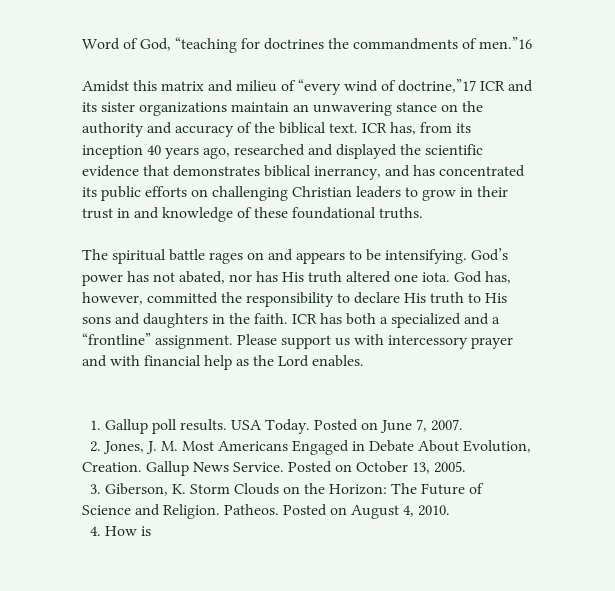Word of God, “teaching for doctrines the commandments of men.”16

Amidst this matrix and milieu of “every wind of doctrine,”17 ICR and its sister organizations maintain an unwavering stance on the authority and accuracy of the biblical text. ICR has, from its inception 40 years ago, researched and displayed the scientific evidence that demonstrates biblical inerrancy, and has concentrated its public efforts on challenging Christian leaders to grow in their trust in and knowledge of these foundational truths.

The spiritual battle rages on and appears to be intensifying. God’s power has not abated, nor has His truth altered one iota. God has, however, committed the responsibility to declare His truth to His sons and daughters in the faith. ICR has both a specialized and a “frontline” assignment. Please support us with intercessory prayer and with financial help as the Lord enables.


  1. Gallup poll results. USA Today. Posted on June 7, 2007.
  2. Jones, J. M. Most Americans Engaged in Debate About Evolution, Creation. Gallup News Service. Posted on October 13, 2005.
  3. Giberson, K. Storm Clouds on the Horizon: The Future of Science and Religion. Patheos. Posted on August 4, 2010.
  4. How is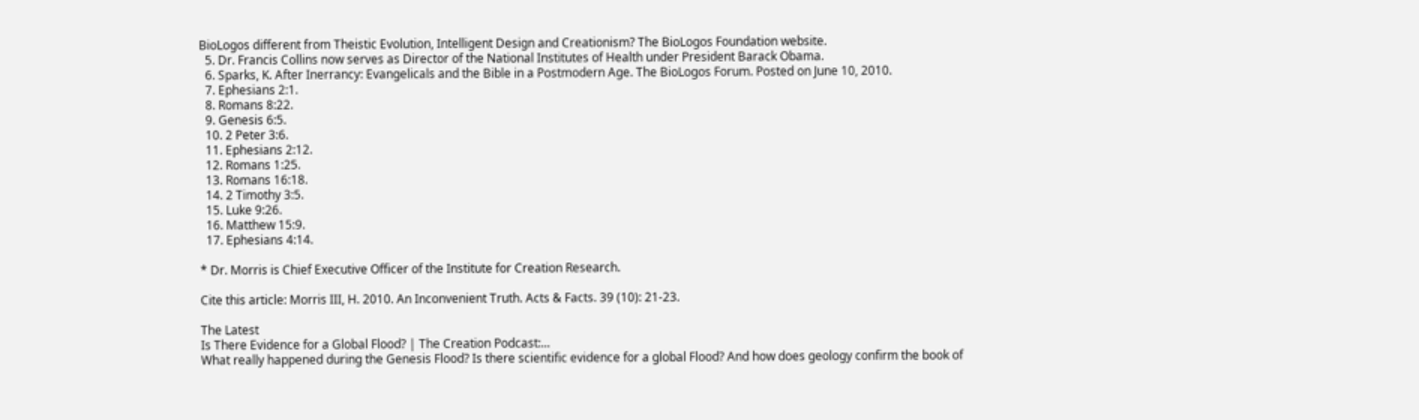BioLogos different from Theistic Evolution, Intelligent Design and Creationism? The BioLogos Foundation website.
  5. Dr. Francis Collins now serves as Director of the National Institutes of Health under President Barack Obama.
  6. Sparks, K. After Inerrancy: Evangelicals and the Bible in a Postmodern Age. The BioLogos Forum. Posted on June 10, 2010.
  7. Ephesians 2:1.
  8. Romans 8:22.
  9. Genesis 6:5.
  10. 2 Peter 3:6.
  11. Ephesians 2:12.
  12. Romans 1:25.
  13. Romans 16:18.
  14. 2 Timothy 3:5.
  15. Luke 9:26.
  16. Matthew 15:9.
  17. Ephesians 4:14.

* Dr. Morris is Chief Executive Officer of the Institute for Creation Research.

Cite this article: Morris III, H. 2010. An Inconvenient Truth. Acts & Facts. 39 (10): 21-23.

The Latest
Is There Evidence for a Global Flood? | The Creation Podcast:...
What really happened during the Genesis Flood? Is there scientific evidence for a global Flood? And how does geology confirm the book of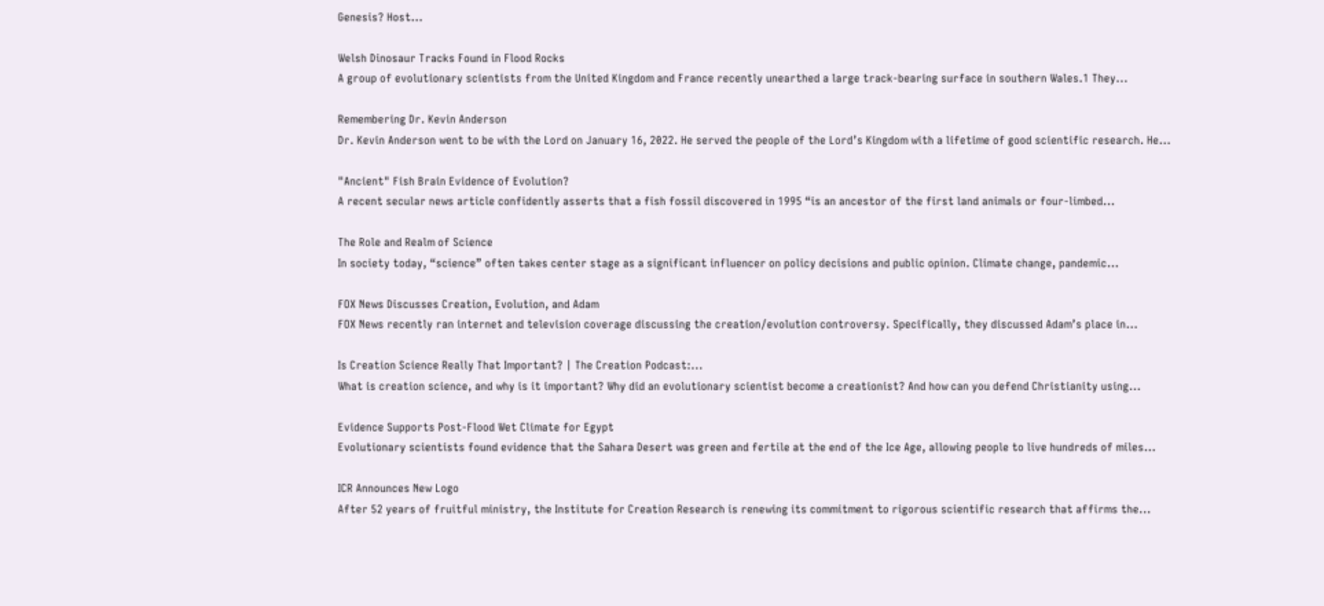Genesis? Host...

Welsh Dinosaur Tracks Found in Flood Rocks
A group of evolutionary scientists from the United Kingdom and France recently unearthed a large track-bearing surface in southern Wales.1 They...

Remembering Dr. Kevin Anderson
Dr. Kevin Anderson went to be with the Lord on January 16, 2022. He served the people of the Lord’s Kingdom with a lifetime of good scientific research. He...

"Ancient" Fish Brain Evidence of Evolution?
A recent secular news article confidently asserts that a fish fossil discovered in 1995 “is an ancestor of the first land animals or four-limbed...

The Role and Realm of Science
In society today, “science” often takes center stage as a significant influencer on policy decisions and public opinion. Climate change, pandemic...

FOX News Discusses Creation, Evolution, and Adam
FOX News recently ran internet and television coverage discussing the creation/evolution controversy. Specifically, they discussed Adam’s place in...

Is Creation Science Really That Important? | The Creation Podcast:...
What is creation science, and why is it important? Why did an evolutionary scientist become a creationist? And how can you defend Christianity using...

Evidence Supports Post-Flood Wet Climate for Egypt
Evolutionary scientists found evidence that the Sahara Desert was green and fertile at the end of the Ice Age, allowing people to live hundreds of miles...

ICR Announces New Logo
After 52 years of fruitful ministry, the Institute for Creation Research is renewing its commitment to rigorous scientific research that affirms the...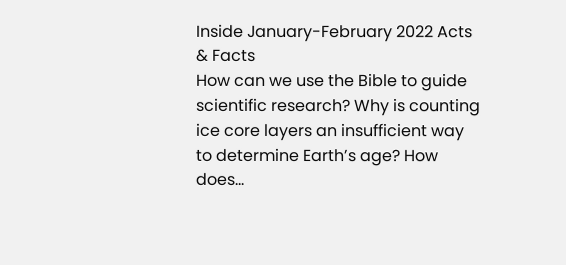Inside January-February 2022 Acts & Facts
How can we use the Bible to guide scientific research? Why is counting ice core layers an insufficient way to determine Earth’s age? How does...